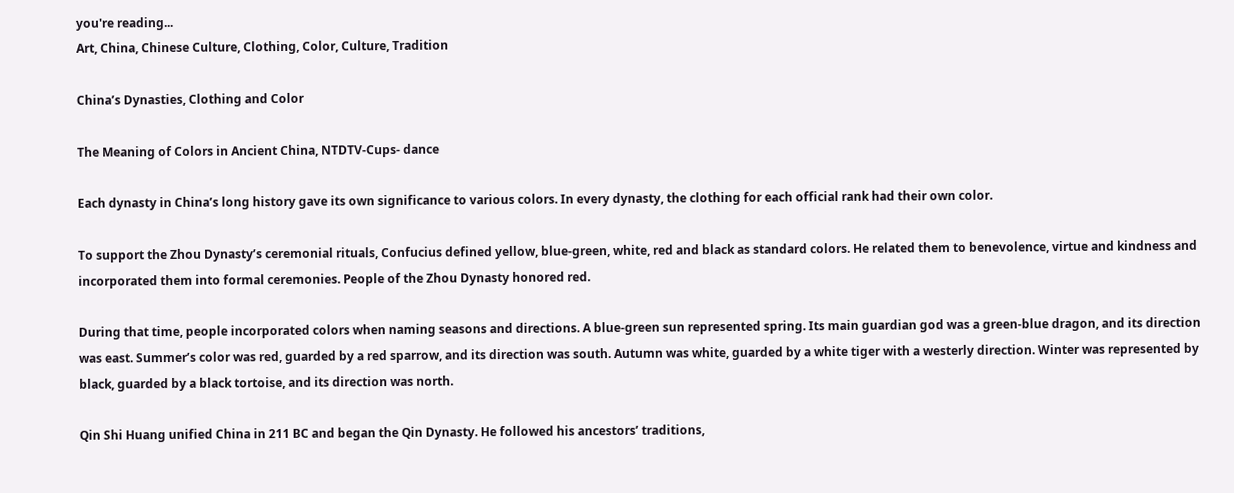you're reading...
Art, China, Chinese Culture, Clothing, Color, Culture, Tradition

China’s Dynasties, Clothing and Color

The Meaning of Colors in Ancient China, NTDTV-Cups- dance

Each dynasty in China’s long history gave its own significance to various colors. In every dynasty, the clothing for each official rank had their own color.

To support the Zhou Dynasty’s ceremonial rituals, Confucius defined yellow, blue-green, white, red and black as standard colors. He related them to benevolence, virtue and kindness and incorporated them into formal ceremonies. People of the Zhou Dynasty honored red.

During that time, people incorporated colors when naming seasons and directions. A blue-green sun represented spring. Its main guardian god was a green-blue dragon, and its direction was east. Summer’s color was red, guarded by a red sparrow, and its direction was south. Autumn was white, guarded by a white tiger with a westerly direction. Winter was represented by black, guarded by a black tortoise, and its direction was north.

Qin Shi Huang unified China in 211 BC and began the Qin Dynasty. He followed his ancestors’ traditions,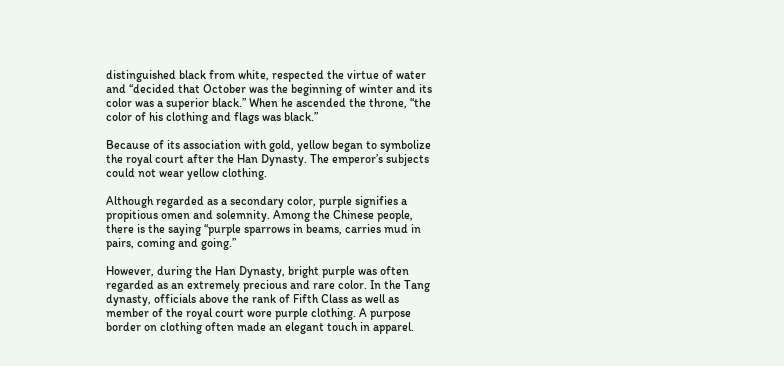distinguished black from white, respected the virtue of water and “decided that October was the beginning of winter and its color was a superior black.” When he ascended the throne, “the color of his clothing and flags was black.”

Because of its association with gold, yellow began to symbolize the royal court after the Han Dynasty. The emperor’s subjects could not wear yellow clothing.

Although regarded as a secondary color, purple signifies a propitious omen and solemnity. Among the Chinese people, there is the saying “purple sparrows in beams, carries mud in pairs, coming and going.”

However, during the Han Dynasty, bright purple was often regarded as an extremely precious and rare color. In the Tang dynasty, officials above the rank of Fifth Class as well as member of the royal court wore purple clothing. A purpose border on clothing often made an elegant touch in apparel.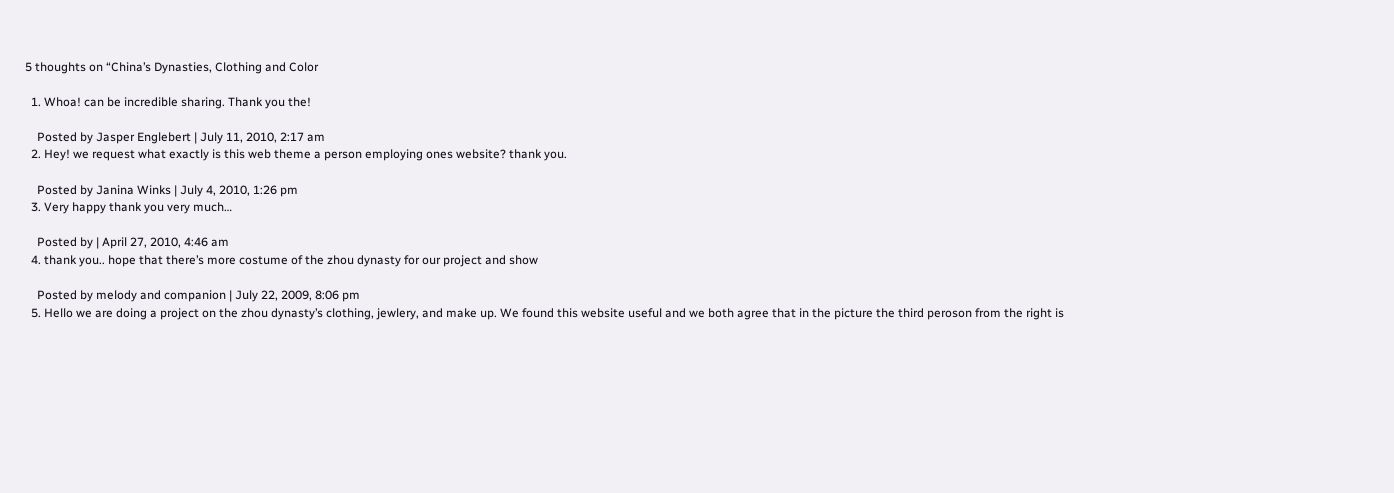5 thoughts on “China’s Dynasties, Clothing and Color

  1. Whoa! can be incredible sharing. Thank you the!

    Posted by Jasper Englebert | July 11, 2010, 2:17 am
  2. Hey! we request what exactly is this web theme a person employing ones website? thank you.

    Posted by Janina Winks | July 4, 2010, 1:26 pm
  3. Very happy thank you very much…

    Posted by | April 27, 2010, 4:46 am
  4. thank you.. hope that there’s more costume of the zhou dynasty for our project and show

    Posted by melody and companion | July 22, 2009, 8:06 pm
  5. Hello we are doing a project on the zhou dynasty’s clothing, jewlery, and make up. We found this website useful and we both agree that in the picture the third peroson from the right is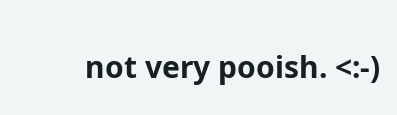not very pooish. <:-)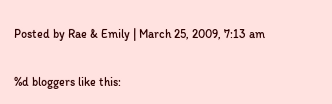Posted by Rae & Emily | March 25, 2009, 7:13 am


%d bloggers like this: